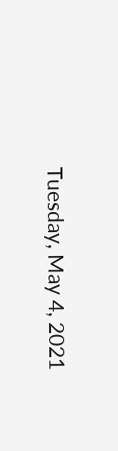Tuesday, May 4, 2021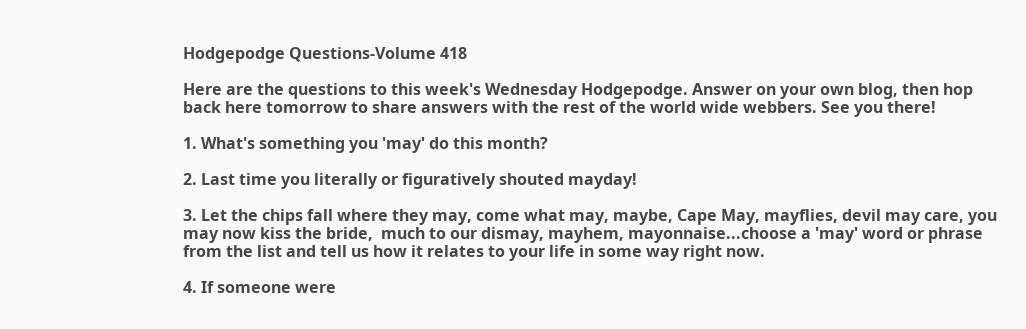Hodgepodge Questions-Volume 418

Here are the questions to this week's Wednesday Hodgepodge. Answer on your own blog, then hop back here tomorrow to share answers with the rest of the world wide webbers. See you there!

1. What's something you 'may' do this month?

2. Last time you literally or figuratively shouted mayday!

3. Let the chips fall where they may, come what may, maybe, Cape May, mayflies, devil may care, you may now kiss the bride,  much to our dismay, mayhem, mayonnaise...choose a 'may' word or phrase from the list and tell us how it relates to your life in some way right now.

4. If someone were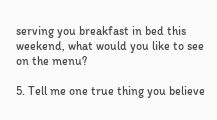serving you breakfast in bed this weekend, what would you like to see on the menu?

5. Tell me one true thing you believe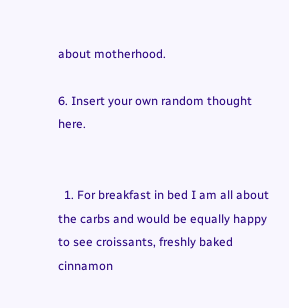about motherhood.

6. Insert your own random thought here.


  1. For breakfast in bed I am all about the carbs and would be equally happy to see croissants, freshly baked cinnamon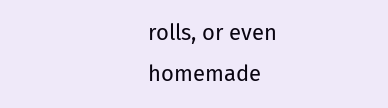rolls, or even homemade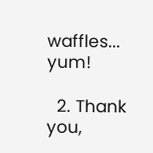waffles... yum!

  2. Thank you,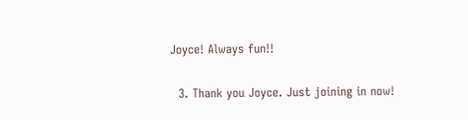Joyce! Always fun!!

  3. Thank you Joyce. Just joining in now!